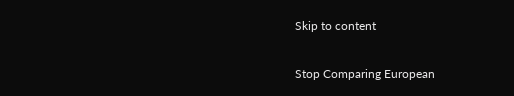Skip to content

Stop Comparing European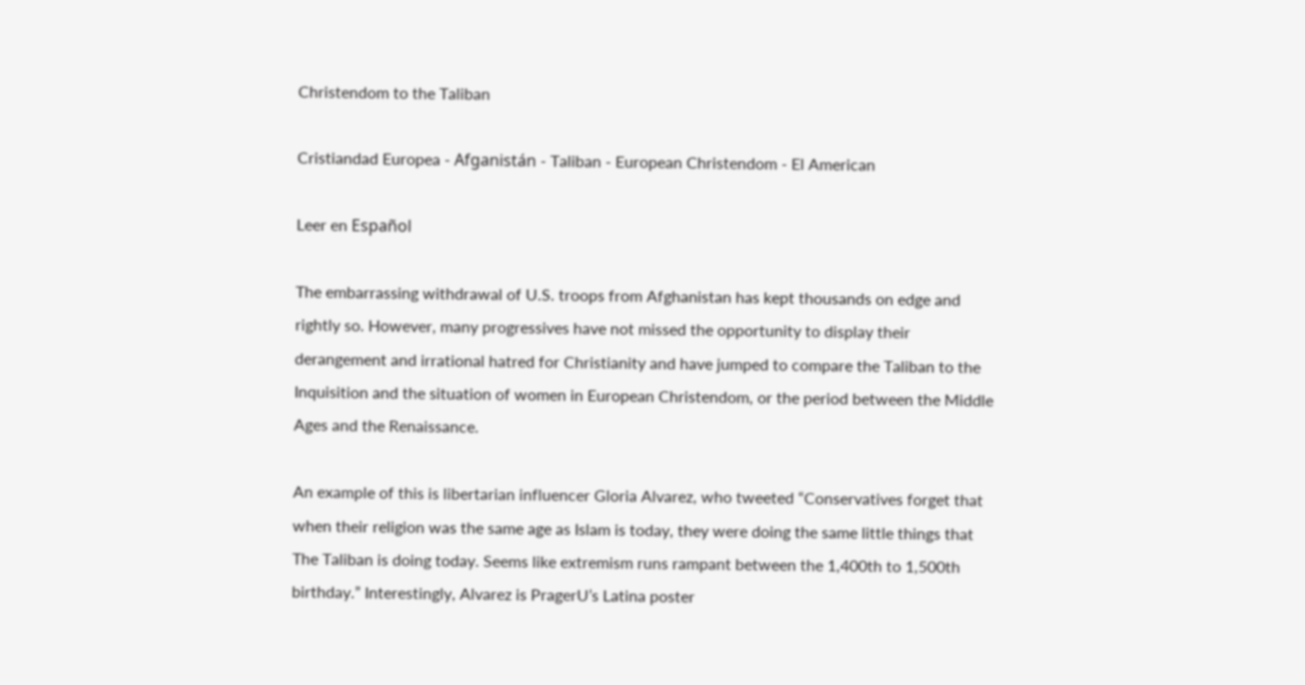Christendom to the Taliban

Cristiandad Europea - Afganistán - Taliban - European Christendom - El American

Leer en Español

The embarrassing withdrawal of U.S. troops from Afghanistan has kept thousands on edge and rightly so. However, many progressives have not missed the opportunity to display their derangement and irrational hatred for Christianity and have jumped to compare the Taliban to the Inquisition and the situation of women in European Christendom, or the period between the Middle Ages and the Renaissance.

An example of this is libertarian influencer Gloria Alvarez, who tweeted “Conservatives forget that when their religion was the same age as Islam is today, they were doing the same little things that The Taliban is doing today. Seems like extremism runs rampant between the 1,400th to 1,500th birthday.” Interestingly, Alvarez is PragerU’s Latina poster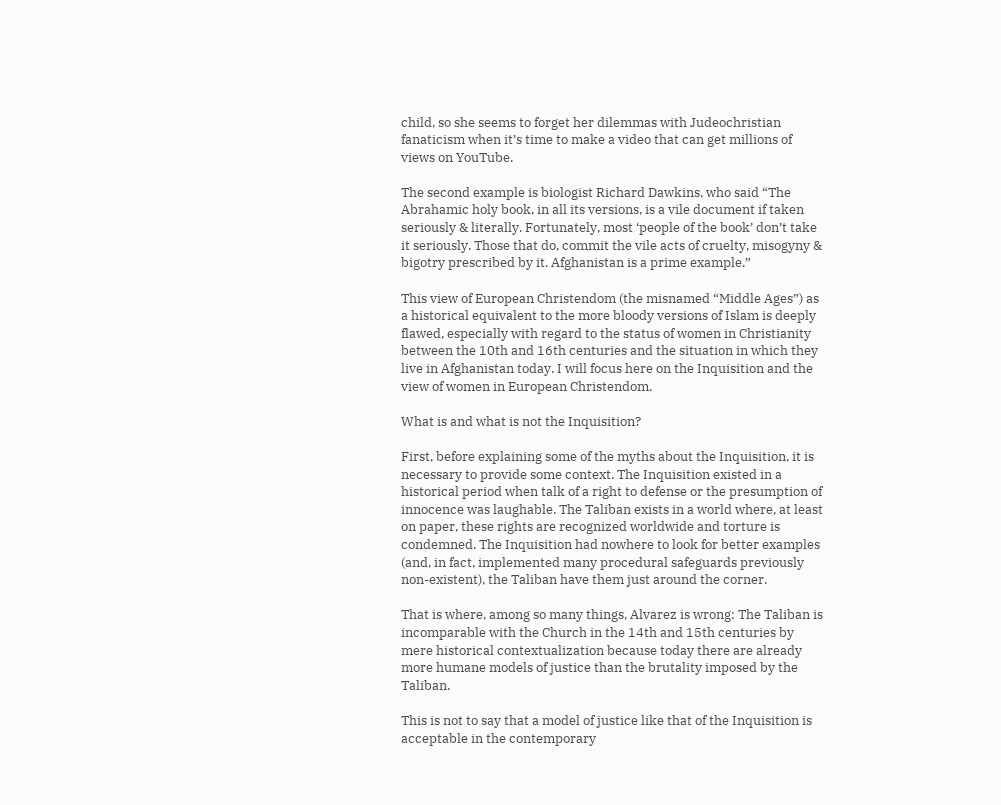child, so she seems to forget her dilemmas with Judeochristian fanaticism when it’s time to make a video that can get millions of views on YouTube.

The second example is biologist Richard Dawkins, who said “The Abrahamic holy book, in all its versions, is a vile document if taken seriously & literally. Fortunately, most ‘people of the book’ don’t take it seriously. Those that do, commit the vile acts of cruelty, misogyny & bigotry prescribed by it. Afghanistan is a prime example.”

This view of European Christendom (the misnamed “Middle Ages”) as a historical equivalent to the more bloody versions of Islam is deeply flawed, especially with regard to the status of women in Christianity between the 10th and 16th centuries and the situation in which they live in Afghanistan today. I will focus here on the Inquisition and the view of women in European Christendom.

What is and what is not the Inquisition?

First, before explaining some of the myths about the Inquisition, it is necessary to provide some context. The Inquisition existed in a historical period when talk of a right to defense or the presumption of innocence was laughable. The Taliban exists in a world where, at least on paper, these rights are recognized worldwide and torture is condemned. The Inquisition had nowhere to look for better examples (and, in fact, implemented many procedural safeguards previously non-existent), the Taliban have them just around the corner.

That is where, among so many things, Alvarez is wrong: The Taliban is incomparable with the Church in the 14th and 15th centuries by mere historical contextualization because today there are already more humane models of justice than the brutality imposed by the Taliban.

This is not to say that a model of justice like that of the Inquisition is acceptable in the contemporary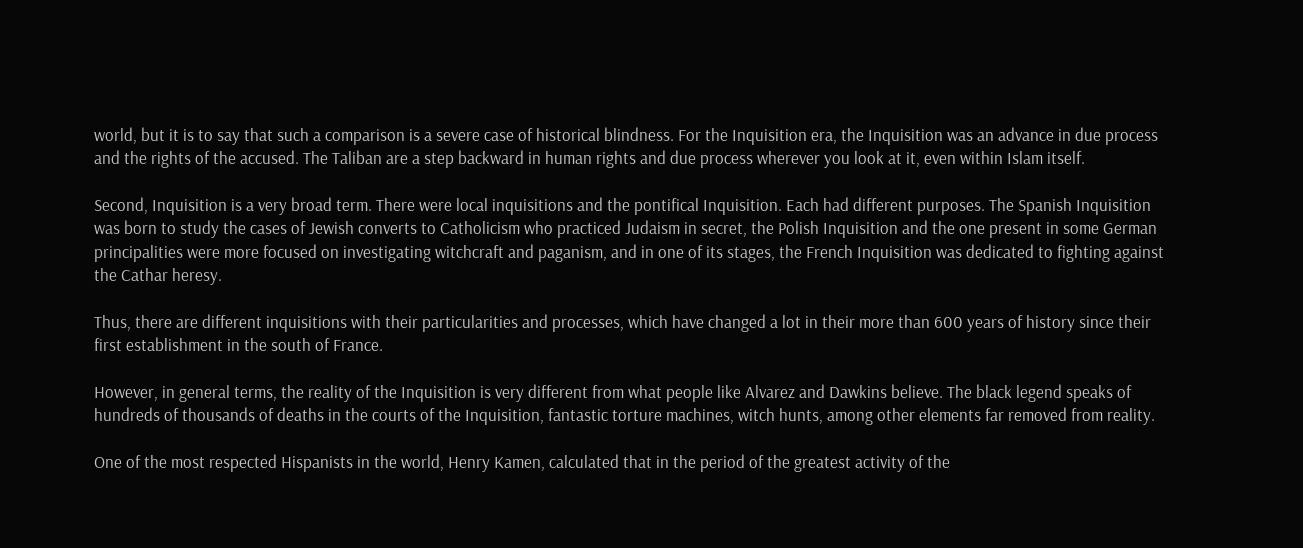world, but it is to say that such a comparison is a severe case of historical blindness. For the Inquisition era, the Inquisition was an advance in due process and the rights of the accused. The Taliban are a step backward in human rights and due process wherever you look at it, even within Islam itself.

Second, Inquisition is a very broad term. There were local inquisitions and the pontifical Inquisition. Each had different purposes. The Spanish Inquisition was born to study the cases of Jewish converts to Catholicism who practiced Judaism in secret, the Polish Inquisition and the one present in some German principalities were more focused on investigating witchcraft and paganism, and in one of its stages, the French Inquisition was dedicated to fighting against the Cathar heresy.

Thus, there are different inquisitions with their particularities and processes, which have changed a lot in their more than 600 years of history since their first establishment in the south of France.

However, in general terms, the reality of the Inquisition is very different from what people like Alvarez and Dawkins believe. The black legend speaks of hundreds of thousands of deaths in the courts of the Inquisition, fantastic torture machines, witch hunts, among other elements far removed from reality.

One of the most respected Hispanists in the world, Henry Kamen, calculated that in the period of the greatest activity of the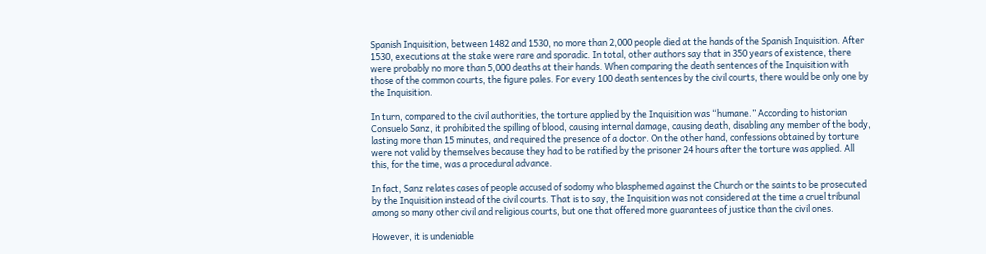Spanish Inquisition, between 1482 and 1530, no more than 2,000 people died at the hands of the Spanish Inquisition. After 1530, executions at the stake were rare and sporadic. In total, other authors say that in 350 years of existence, there were probably no more than 5,000 deaths at their hands. When comparing the death sentences of the Inquisition with those of the common courts, the figure pales. For every 100 death sentences by the civil courts, there would be only one by the Inquisition.

In turn, compared to the civil authorities, the torture applied by the Inquisition was “humane.” According to historian Consuelo Sanz, it prohibited the spilling of blood, causing internal damage, causing death, disabling any member of the body, lasting more than 15 minutes, and required the presence of a doctor. On the other hand, confessions obtained by torture were not valid by themselves because they had to be ratified by the prisoner 24 hours after the torture was applied. All this, for the time, was a procedural advance.

In fact, Sanz relates cases of people accused of sodomy who blasphemed against the Church or the saints to be prosecuted by the Inquisition instead of the civil courts. That is to say, the Inquisition was not considered at the time a cruel tribunal among so many other civil and religious courts, but one that offered more guarantees of justice than the civil ones.

However, it is undeniable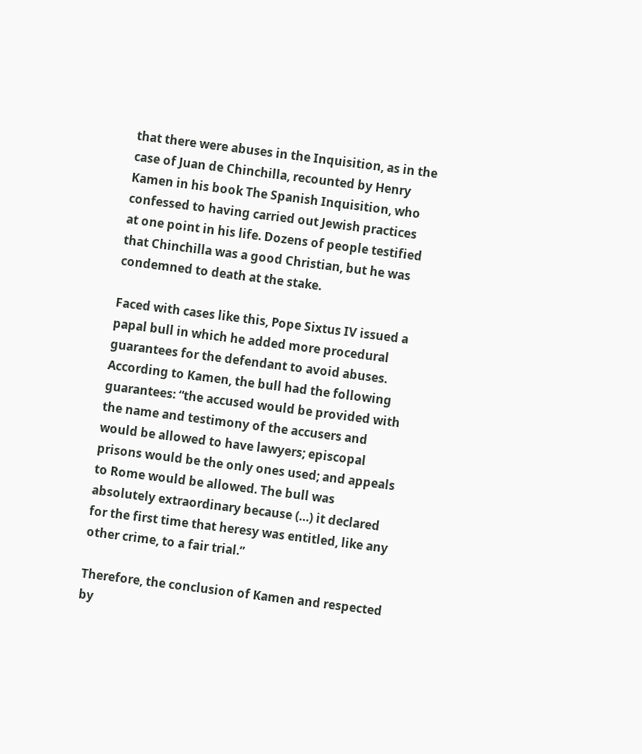that there were abuses in the Inquisition, as in the case of Juan de Chinchilla, recounted by Henry Kamen in his book The Spanish Inquisition, who confessed to having carried out Jewish practices at one point in his life. Dozens of people testified that Chinchilla was a good Christian, but he was condemned to death at the stake.

Faced with cases like this, Pope Sixtus IV issued a papal bull in which he added more procedural guarantees for the defendant to avoid abuses. According to Kamen, the bull had the following guarantees: “the accused would be provided with the name and testimony of the accusers and would be allowed to have lawyers; episcopal prisons would be the only ones used; and appeals to Rome would be allowed. The bull was absolutely extraordinary because (…) it declared for the first time that heresy was entitled, like any other crime, to a fair trial.”

Therefore, the conclusion of Kamen and respected by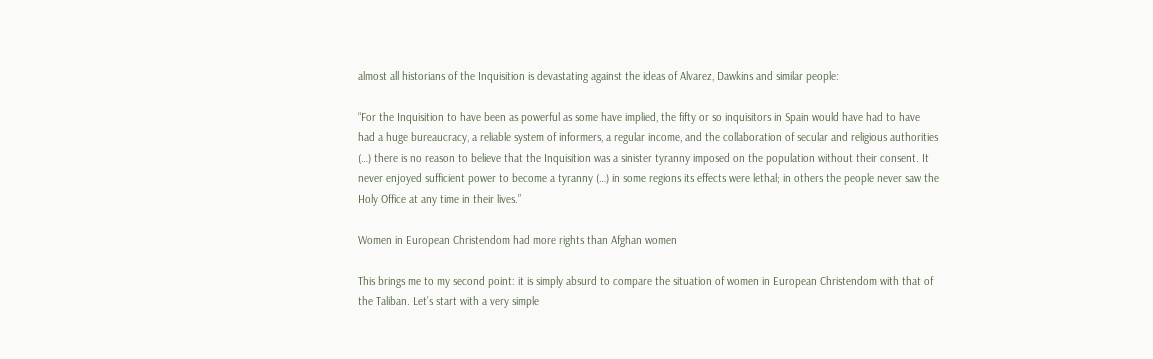almost all historians of the Inquisition is devastating against the ideas of Alvarez, Dawkins and similar people:

“For the Inquisition to have been as powerful as some have implied, the fifty or so inquisitors in Spain would have had to have had a huge bureaucracy, a reliable system of informers, a regular income, and the collaboration of secular and religious authorities (…) there is no reason to believe that the Inquisition was a sinister tyranny imposed on the population without their consent. It never enjoyed sufficient power to become a tyranny (…) in some regions its effects were lethal; in others the people never saw the Holy Office at any time in their lives.”

Women in European Christendom had more rights than Afghan women

This brings me to my second point: it is simply absurd to compare the situation of women in European Christendom with that of the Taliban. Let’s start with a very simple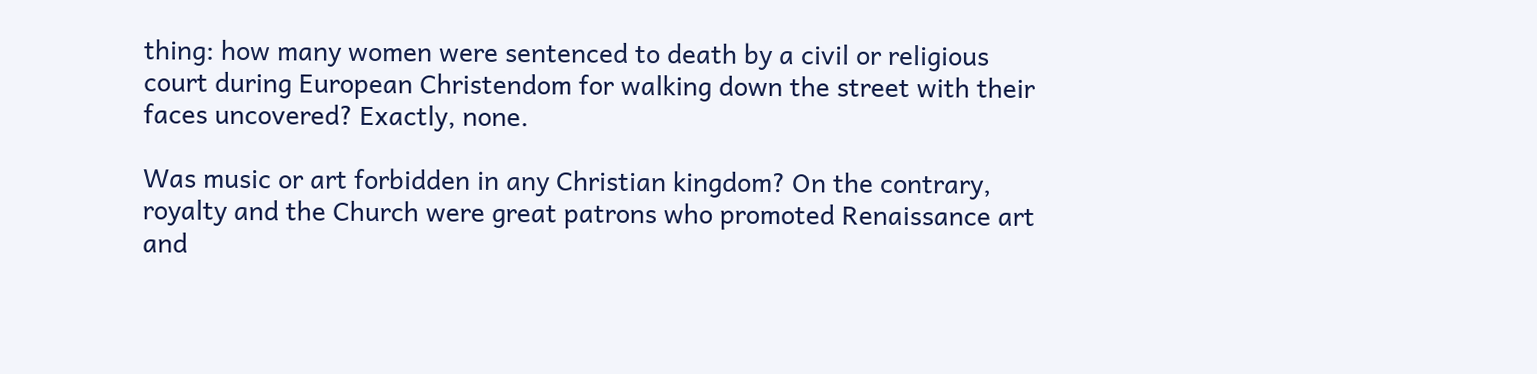thing: how many women were sentenced to death by a civil or religious court during European Christendom for walking down the street with their faces uncovered? Exactly, none.

Was music or art forbidden in any Christian kingdom? On the contrary, royalty and the Church were great patrons who promoted Renaissance art and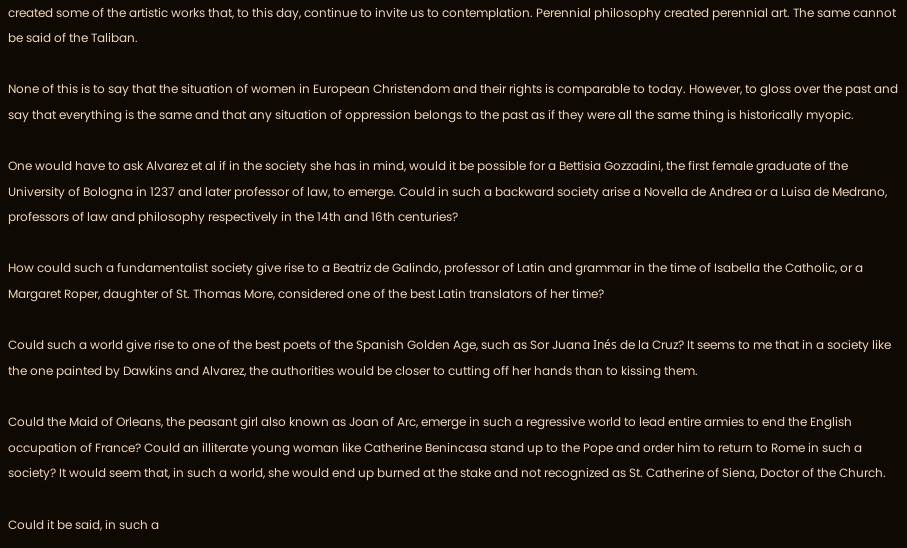created some of the artistic works that, to this day, continue to invite us to contemplation. Perennial philosophy created perennial art. The same cannot be said of the Taliban.

None of this is to say that the situation of women in European Christendom and their rights is comparable to today. However, to gloss over the past and say that everything is the same and that any situation of oppression belongs to the past as if they were all the same thing is historically myopic.

One would have to ask Alvarez et al if in the society she has in mind, would it be possible for a Bettisia Gozzadini, the first female graduate of the University of Bologna in 1237 and later professor of law, to emerge. Could in such a backward society arise a Novella de Andrea or a Luisa de Medrano, professors of law and philosophy respectively in the 14th and 16th centuries?

How could such a fundamentalist society give rise to a Beatriz de Galindo, professor of Latin and grammar in the time of Isabella the Catholic, or a Margaret Roper, daughter of St. Thomas More, considered one of the best Latin translators of her time?

Could such a world give rise to one of the best poets of the Spanish Golden Age, such as Sor Juana Inés de la Cruz? It seems to me that in a society like the one painted by Dawkins and Alvarez, the authorities would be closer to cutting off her hands than to kissing them.

Could the Maid of Orleans, the peasant girl also known as Joan of Arc, emerge in such a regressive world to lead entire armies to end the English occupation of France? Could an illiterate young woman like Catherine Benincasa stand up to the Pope and order him to return to Rome in such a society? It would seem that, in such a world, she would end up burned at the stake and not recognized as St. Catherine of Siena, Doctor of the Church.

Could it be said, in such a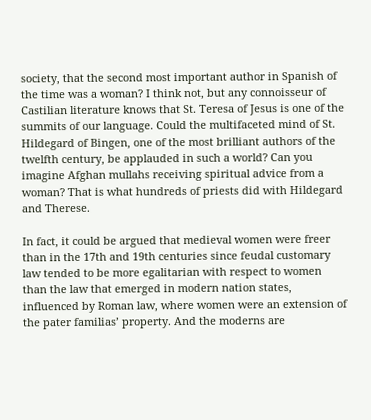society, that the second most important author in Spanish of the time was a woman? I think not, but any connoisseur of Castilian literature knows that St. Teresa of Jesus is one of the summits of our language. Could the multifaceted mind of St. Hildegard of Bingen, one of the most brilliant authors of the twelfth century, be applauded in such a world? Can you imagine Afghan mullahs receiving spiritual advice from a woman? That is what hundreds of priests did with Hildegard and Therese.

In fact, it could be argued that medieval women were freer than in the 17th and 19th centuries since feudal customary law tended to be more egalitarian with respect to women than the law that emerged in modern nation states, influenced by Roman law, where women were an extension of the pater familias’ property. And the moderns are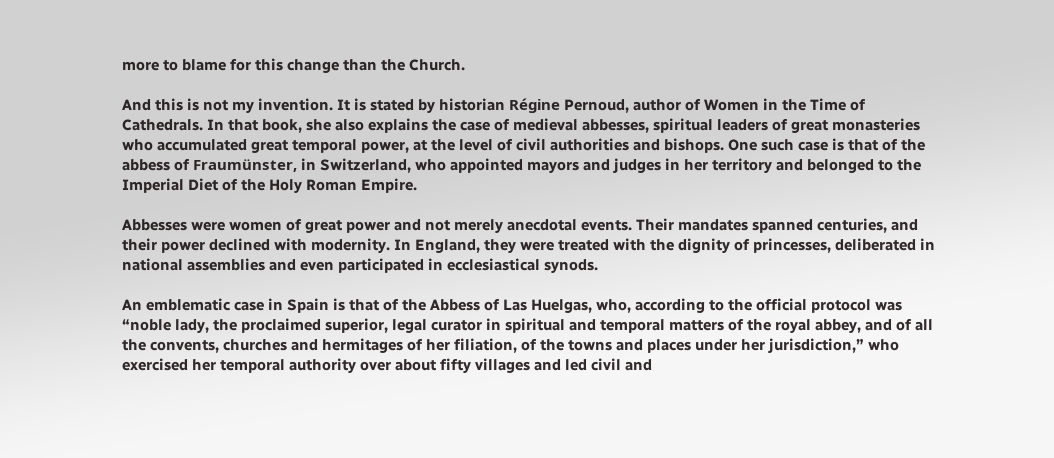more to blame for this change than the Church.

And this is not my invention. It is stated by historian Régine Pernoud, author of Women in the Time of Cathedrals. In that book, she also explains the case of medieval abbesses, spiritual leaders of great monasteries who accumulated great temporal power, at the level of civil authorities and bishops. One such case is that of the abbess of Fraumünster, in Switzerland, who appointed mayors and judges in her territory and belonged to the Imperial Diet of the Holy Roman Empire.

Abbesses were women of great power and not merely anecdotal events. Their mandates spanned centuries, and their power declined with modernity. In England, they were treated with the dignity of princesses, deliberated in national assemblies and even participated in ecclesiastical synods.

An emblematic case in Spain is that of the Abbess of Las Huelgas, who, according to the official protocol was “noble lady, the proclaimed superior, legal curator in spiritual and temporal matters of the royal abbey, and of all the convents, churches and hermitages of her filiation, of the towns and places under her jurisdiction,” who exercised her temporal authority over about fifty villages and led civil and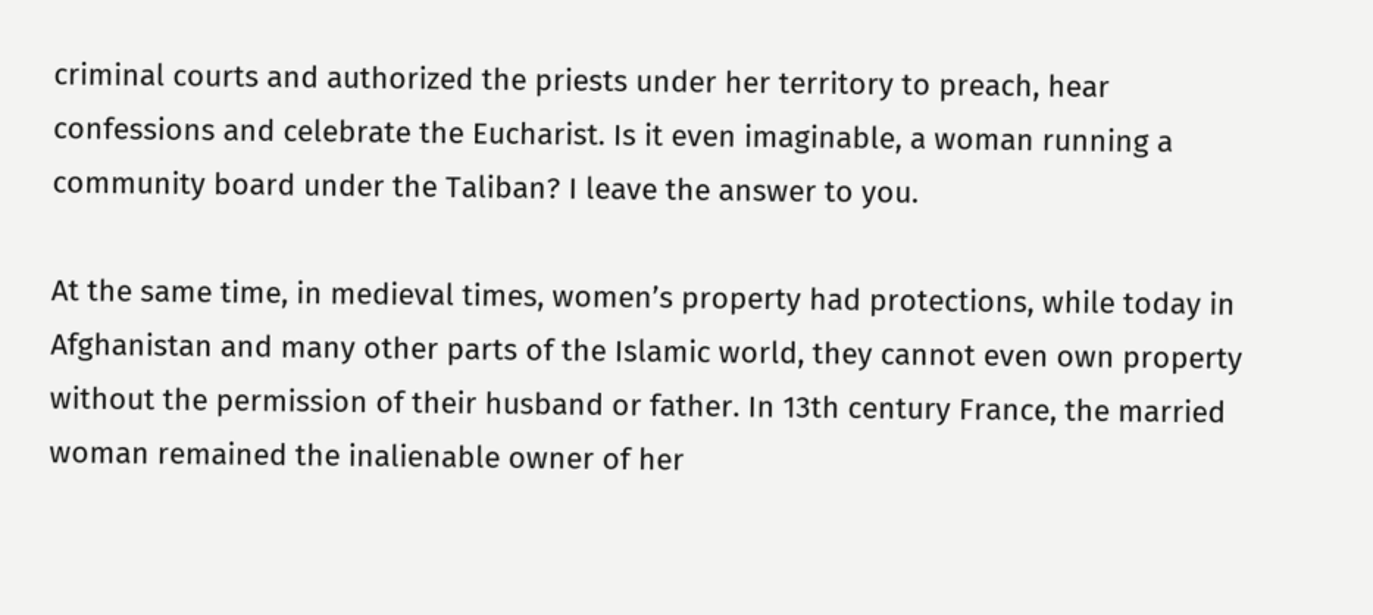criminal courts and authorized the priests under her territory to preach, hear confessions and celebrate the Eucharist. Is it even imaginable, a woman running a community board under the Taliban? I leave the answer to you.

At the same time, in medieval times, women’s property had protections, while today in Afghanistan and many other parts of the Islamic world, they cannot even own property without the permission of their husband or father. In 13th century France, the married woman remained the inalienable owner of her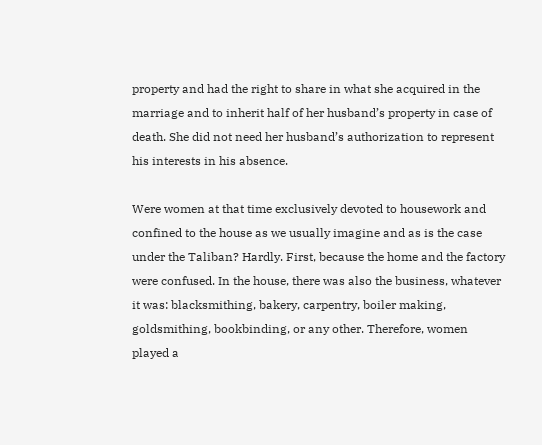property and had the right to share in what she acquired in the marriage and to inherit half of her husband’s property in case of death. She did not need her husband’s authorization to represent his interests in his absence.

Were women at that time exclusively devoted to housework and confined to the house as we usually imagine and as is the case under the Taliban? Hardly. First, because the home and the factory were confused. In the house, there was also the business, whatever it was: blacksmithing, bakery, carpentry, boiler making, goldsmithing, bookbinding, or any other. Therefore, women played a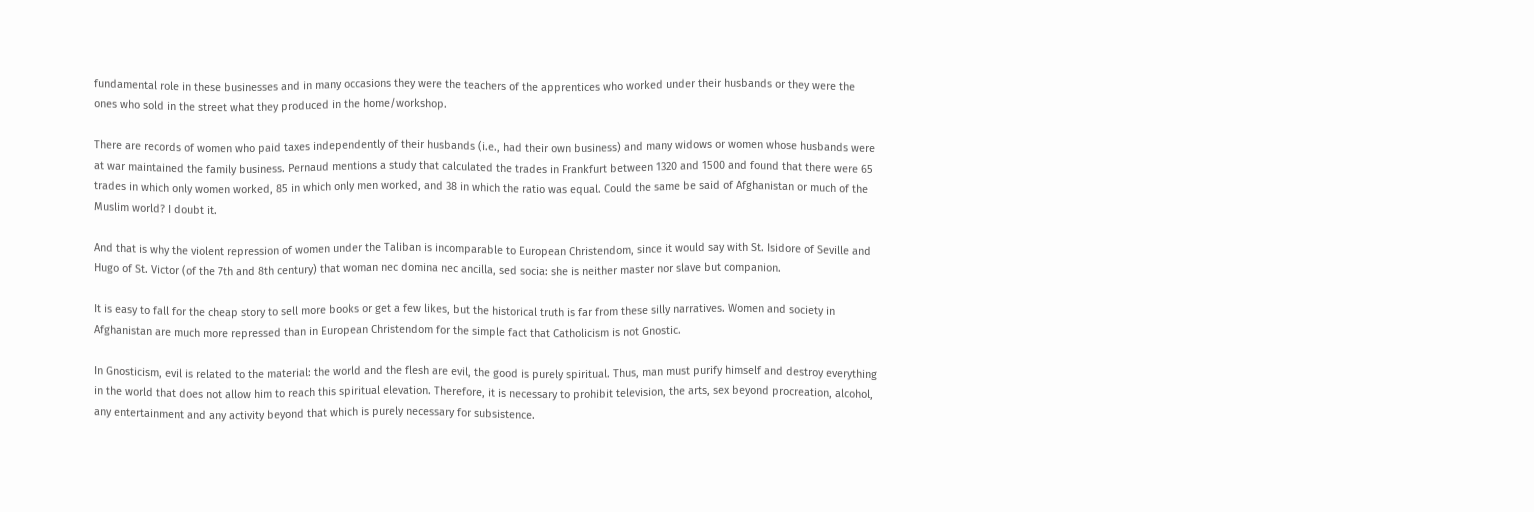fundamental role in these businesses and in many occasions they were the teachers of the apprentices who worked under their husbands or they were the ones who sold in the street what they produced in the home/workshop.

There are records of women who paid taxes independently of their husbands (i.e., had their own business) and many widows or women whose husbands were at war maintained the family business. Pernaud mentions a study that calculated the trades in Frankfurt between 1320 and 1500 and found that there were 65 trades in which only women worked, 85 in which only men worked, and 38 in which the ratio was equal. Could the same be said of Afghanistan or much of the Muslim world? I doubt it.

And that is why the violent repression of women under the Taliban is incomparable to European Christendom, since it would say with St. Isidore of Seville and Hugo of St. Victor (of the 7th and 8th century) that woman nec domina nec ancilla, sed socia: she is neither master nor slave but companion.

It is easy to fall for the cheap story to sell more books or get a few likes, but the historical truth is far from these silly narratives. Women and society in Afghanistan are much more repressed than in European Christendom for the simple fact that Catholicism is not Gnostic.

In Gnosticism, evil is related to the material: the world and the flesh are evil, the good is purely spiritual. Thus, man must purify himself and destroy everything in the world that does not allow him to reach this spiritual elevation. Therefore, it is necessary to prohibit television, the arts, sex beyond procreation, alcohol, any entertainment and any activity beyond that which is purely necessary for subsistence.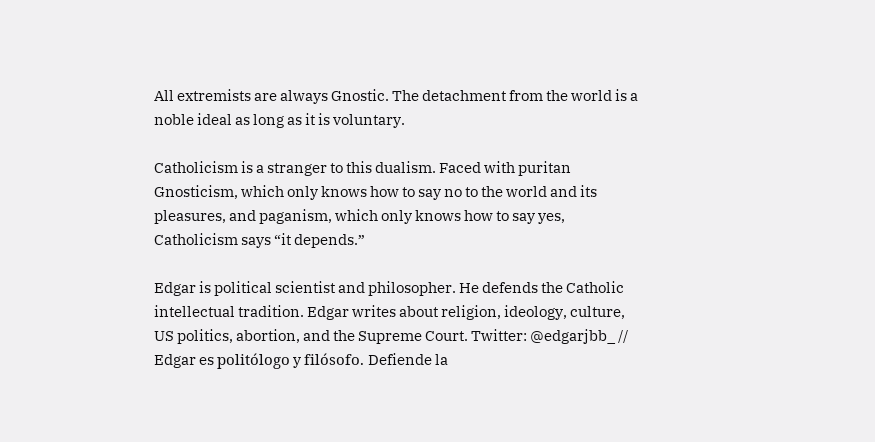All extremists are always Gnostic. The detachment from the world is a noble ideal as long as it is voluntary.

Catholicism is a stranger to this dualism. Faced with puritan Gnosticism, which only knows how to say no to the world and its pleasures, and paganism, which only knows how to say yes, Catholicism says “it depends.”

Edgar is political scientist and philosopher. He defends the Catholic intellectual tradition. Edgar writes about religion, ideology, culture, US politics, abortion, and the Supreme Court. Twitter: @edgarjbb_ // Edgar es politólogo y filósofo. Defiende la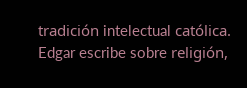tradición intelectual católica. Edgar escribe sobre religión,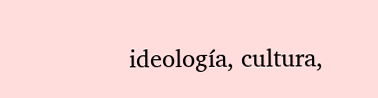ideología, cultura,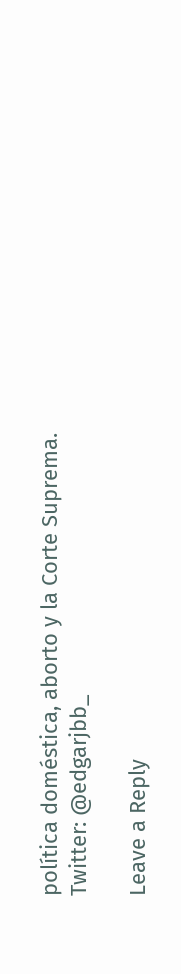política doméstica, aborto y la Corte Suprema. Twitter: @edgarjbb_

Leave a Reply